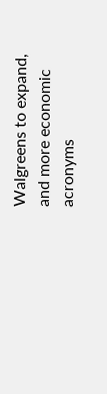Walgreens to expand, and more economic acronyms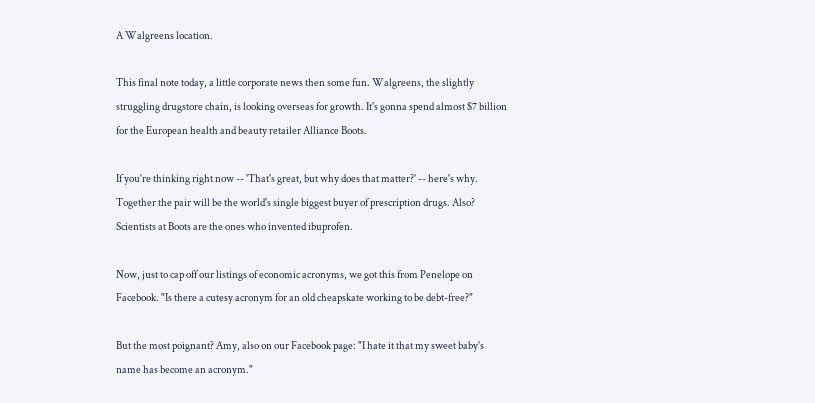A Walgreens location.

This final note today, a little corporate news then some fun. Walgreens, the slightly struggling drugstore chain, is looking overseas for growth. It's gonna spend almost $7 billion for the European health and beauty retailer Alliance Boots.

If you're thinking right now -- 'That's great, but why does that matter?' -- here's why. Together the pair will be the world's single biggest buyer of prescription drugs. Also? Scientists at Boots are the ones who invented ibuprofen.

Now, just to cap off our listings of economic acronyms, we got this from Penelope on Facebook. "Is there a cutesy acronym for an old cheapskate working to be debt-free?"

But the most poignant? Amy, also on our Facebook page: "I hate it that my sweet baby's name has become an acronym."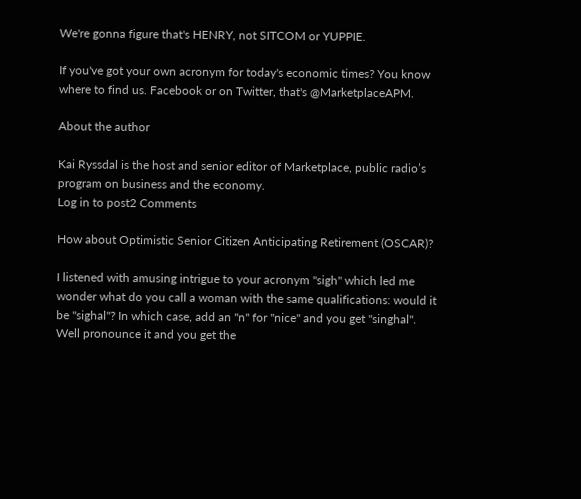We're gonna figure that's HENRY, not SITCOM or YUPPIE.

If you've got your own acronym for today's economic times? You know where to find us. Facebook or on Twitter, that's @MarketplaceAPM.

About the author

Kai Ryssdal is the host and senior editor of Marketplace, public radio’s program on business and the economy.
Log in to post2 Comments

How about Optimistic Senior Citizen Anticipating Retirement (OSCAR)?

I listened with amusing intrigue to your acronym "sigh" which led me wonder what do you call a woman with the same qualifications: would it be "sighal"? In which case, add an "n" for "nice" and you get "singhal". Well pronounce it and you get the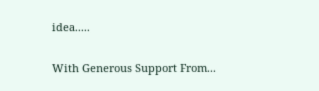idea.....

With Generous Support From...